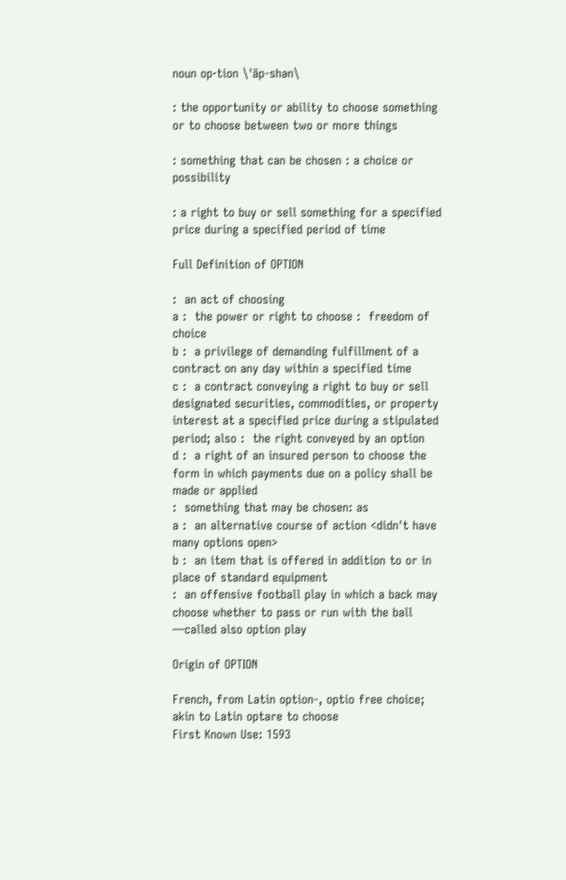noun op·tion \ˈäp-shən\

: the opportunity or ability to choose something or to choose between two or more things

: something that can be chosen : a choice or possibility

: a right to buy or sell something for a specified price during a specified period of time

Full Definition of OPTION

:  an act of choosing
a :  the power or right to choose :  freedom of choice
b :  a privilege of demanding fulfillment of a contract on any day within a specified time
c :  a contract conveying a right to buy or sell designated securities, commodities, or property interest at a specified price during a stipulated period; also :  the right conveyed by an option
d :  a right of an insured person to choose the form in which payments due on a policy shall be made or applied
:  something that may be chosen: as
a :  an alternative course of action <didn't have many options open>
b :  an item that is offered in addition to or in place of standard equipment
:  an offensive football play in which a back may choose whether to pass or run with the ball —called also option play

Origin of OPTION

French, from Latin option-, optio free choice; akin to Latin optare to choose
First Known Use: 1593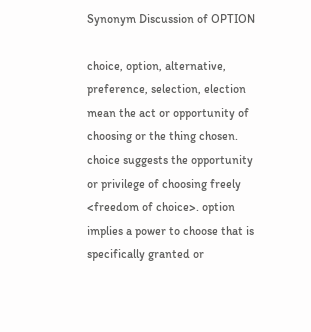Synonym Discussion of OPTION

choice, option, alternative, preference, selection, election mean the act or opportunity of choosing or the thing chosen. choice suggests the opportunity or privilege of choosing freely <freedom of choice>. option implies a power to choose that is specifically granted or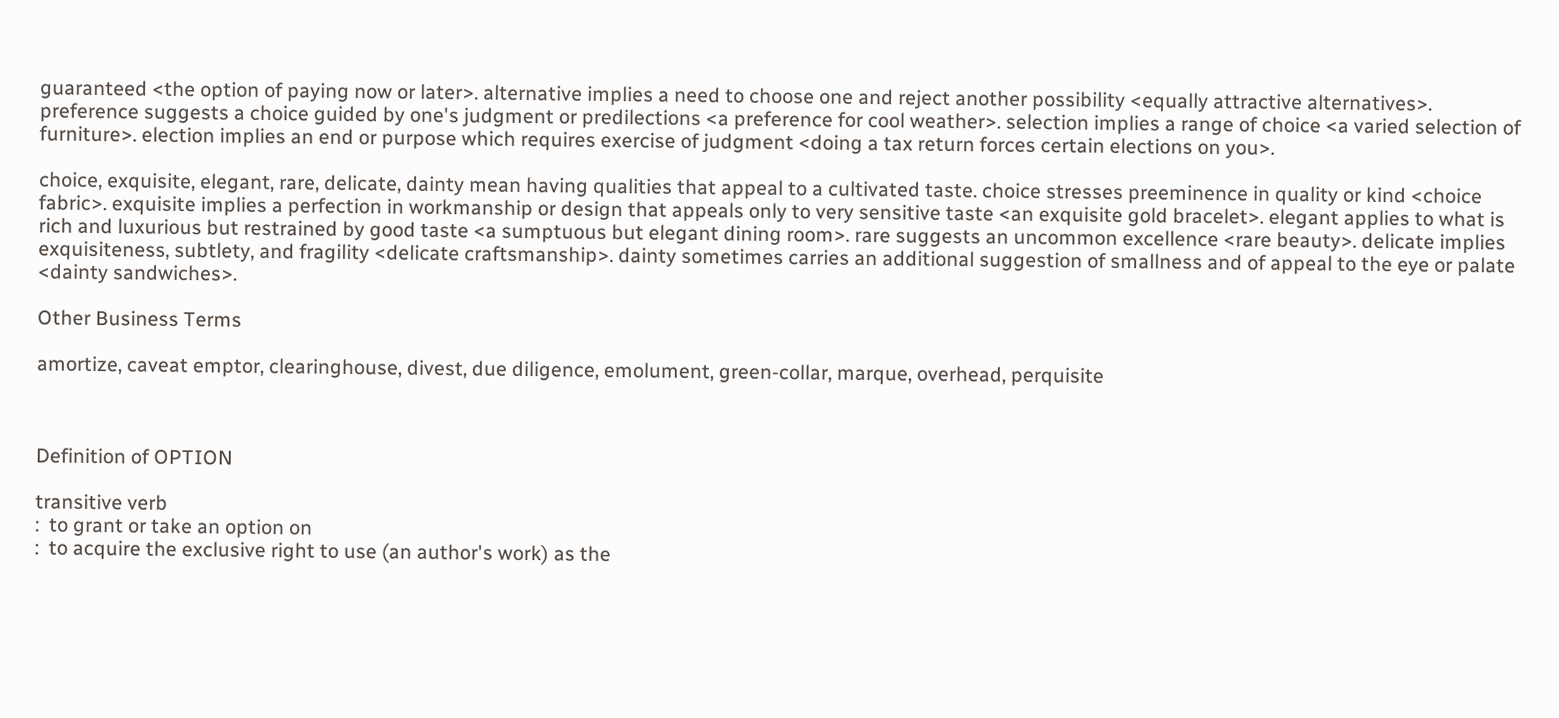guaranteed <the option of paying now or later>. alternative implies a need to choose one and reject another possibility <equally attractive alternatives>. preference suggests a choice guided by one's judgment or predilections <a preference for cool weather>. selection implies a range of choice <a varied selection of furniture>. election implies an end or purpose which requires exercise of judgment <doing a tax return forces certain elections on you>.

choice, exquisite, elegant, rare, delicate, dainty mean having qualities that appeal to a cultivated taste. choice stresses preeminence in quality or kind <choice fabric>. exquisite implies a perfection in workmanship or design that appeals only to very sensitive taste <an exquisite gold bracelet>. elegant applies to what is rich and luxurious but restrained by good taste <a sumptuous but elegant dining room>. rare suggests an uncommon excellence <rare beauty>. delicate implies exquisiteness, subtlety, and fragility <delicate craftsmanship>. dainty sometimes carries an additional suggestion of smallness and of appeal to the eye or palate <dainty sandwiches>.

Other Business Terms

amortize, caveat emptor, clearinghouse, divest, due diligence, emolument, green-collar, marque, overhead, perquisite



Definition of OPTION

transitive verb
:  to grant or take an option on
:  to acquire the exclusive right to use (an author's work) as the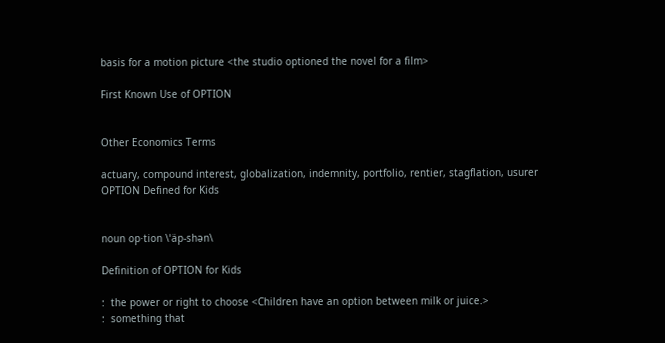basis for a motion picture <the studio optioned the novel for a film>

First Known Use of OPTION


Other Economics Terms

actuary, compound interest, globalization, indemnity, portfolio, rentier, stagflation, usurer
OPTION Defined for Kids


noun op·tion \ˈäp-shən\

Definition of OPTION for Kids

:  the power or right to choose <Children have an option between milk or juice.>
:  something that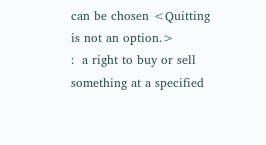can be chosen <Quitting is not an option.>
:  a right to buy or sell something at a specified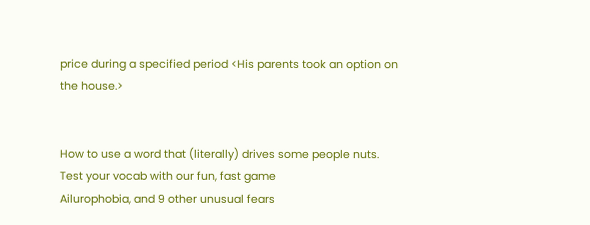price during a specified period <His parents took an option on the house.>


How to use a word that (literally) drives some people nuts.
Test your vocab with our fun, fast game
Ailurophobia, and 9 other unusual fears